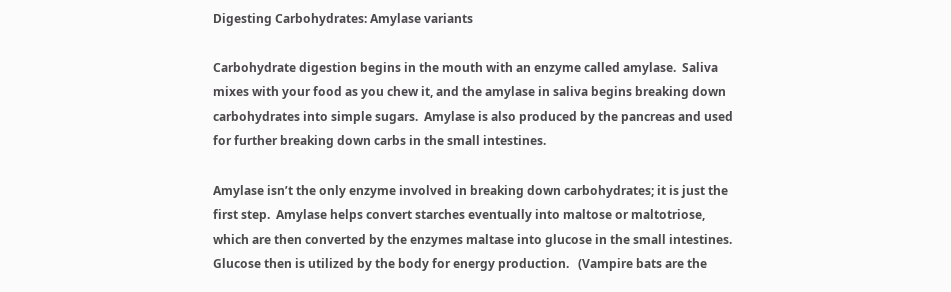Digesting Carbohydrates: Amylase variants

Carbohydrate digestion begins in the mouth with an enzyme called amylase.  Saliva mixes with your food as you chew it, and the amylase in saliva begins breaking down carbohydrates into simple sugars.  Amylase is also produced by the pancreas and used for further breaking down carbs in the small intestines.

Amylase isn’t the only enzyme involved in breaking down carbohydrates; it is just the first step.  Amylase helps convert starches eventually into maltose or maltotriose, which are then converted by the enzymes maltase into glucose in the small intestines. Glucose then is utilized by the body for energy production.   (Vampire bats are the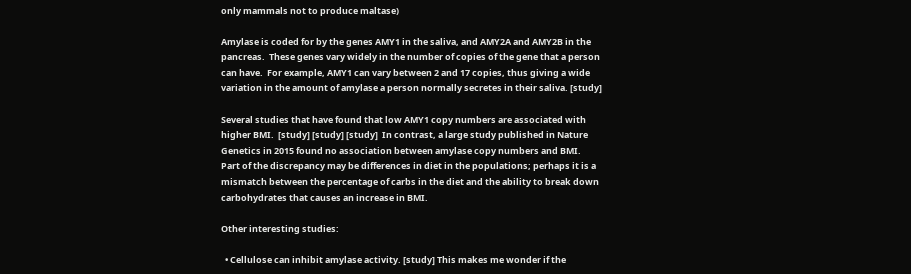only mammals not to produce maltase)

Amylase is coded for by the genes AMY1 in the saliva, and AMY2A and AMY2B in the pancreas.  These genes vary widely in the number of copies of the gene that a person can have.  For example, AMY1 can vary between 2 and 17 copies, thus giving a wide variation in the amount of amylase a person normally secretes in their saliva. [study]

Several studies that have found that low AMY1 copy numbers are associated with higher BMI.  [study] [study] [study]  In contrast, a large study published in Nature Genetics in 2015 found no association between amylase copy numbers and BMI.  Part of the discrepancy may be differences in diet in the populations; perhaps it is a mismatch between the percentage of carbs in the diet and the ability to break down carbohydrates that causes an increase in BMI.

Other interesting studies:

  • Cellulose can inhibit amylase activity. [study] This makes me wonder if the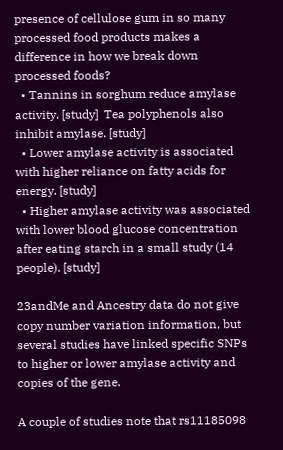presence of cellulose gum in so many processed food products makes a difference in how we break down processed foods?
  • Tannins in sorghum reduce amylase activity. [study]  Tea polyphenols also inhibit amylase. [study]
  • Lower amylase activity is associated with higher reliance on fatty acids for energy. [study]
  • Higher amylase activity was associated with lower blood glucose concentration after eating starch in a small study (14 people). [study]

23andMe and Ancestry data do not give copy number variation information, but several studies have linked specific SNPs to higher or lower amylase activity and copies of the gene.

A couple of studies note that rs11185098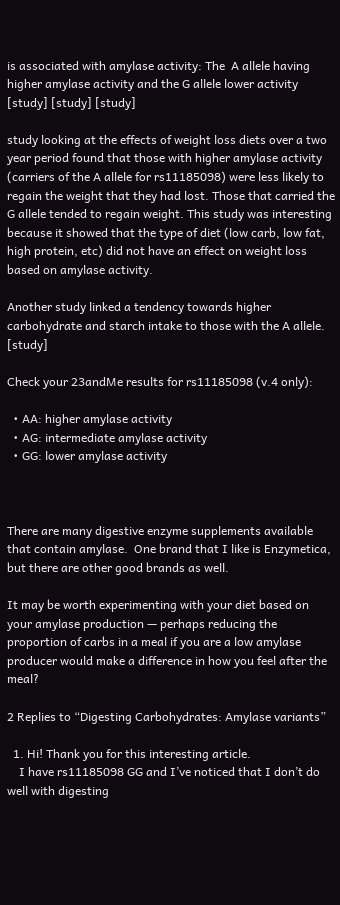is associated with amylase activity: The  A allele having higher amylase activity and the G allele lower activity [study] [study] [study]

study looking at the effects of weight loss diets over a two year period found that those with higher amylase activity (carriers of the A allele for rs11185098) were less likely to regain the weight that they had lost. Those that carried the G allele tended to regain weight. This study was interesting because it showed that the type of diet (low carb, low fat, high protein, etc) did not have an effect on weight loss based on amylase activity.

Another study linked a tendency towards higher carbohydrate and starch intake to those with the A allele. [study]

Check your 23andMe results for rs11185098 (v.4 only):

  • AA: higher amylase activity
  • AG: intermediate amylase activity
  • GG: lower amylase activity



There are many digestive enzyme supplements available that contain amylase.  One brand that I like is Enzymetica, but there are other good brands as well.

It may be worth experimenting with your diet based on your amylase production — perhaps reducing the proportion of carbs in a meal if you are a low amylase producer would make a difference in how you feel after the meal?

2 Replies to “Digesting Carbohydrates: Amylase variants”

  1. Hi! Thank you for this interesting article.
    I have rs11185098 GG and I’ve noticed that I don’t do well with digesting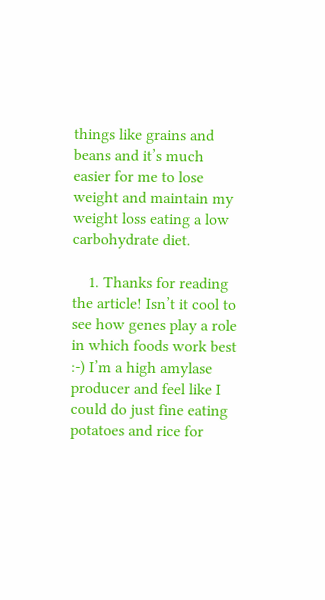things like grains and beans and it’s much easier for me to lose weight and maintain my weight loss eating a low carbohydrate diet.

    1. Thanks for reading the article! Isn’t it cool to see how genes play a role in which foods work best :-) I’m a high amylase producer and feel like I could do just fine eating potatoes and rice for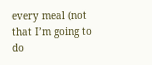every meal (not that I’m going to do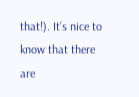that!). It’s nice to know that there are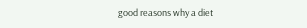good reasons why a diet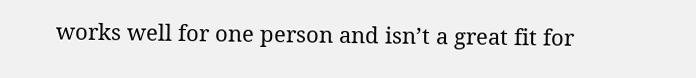works well for one person and isn’t a great fit for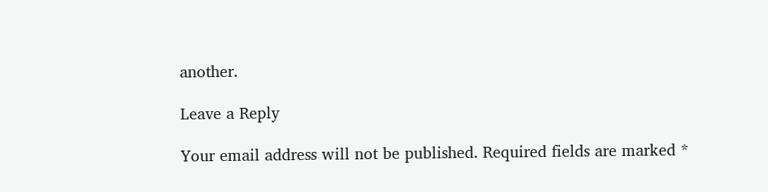another.

Leave a Reply

Your email address will not be published. Required fields are marked *